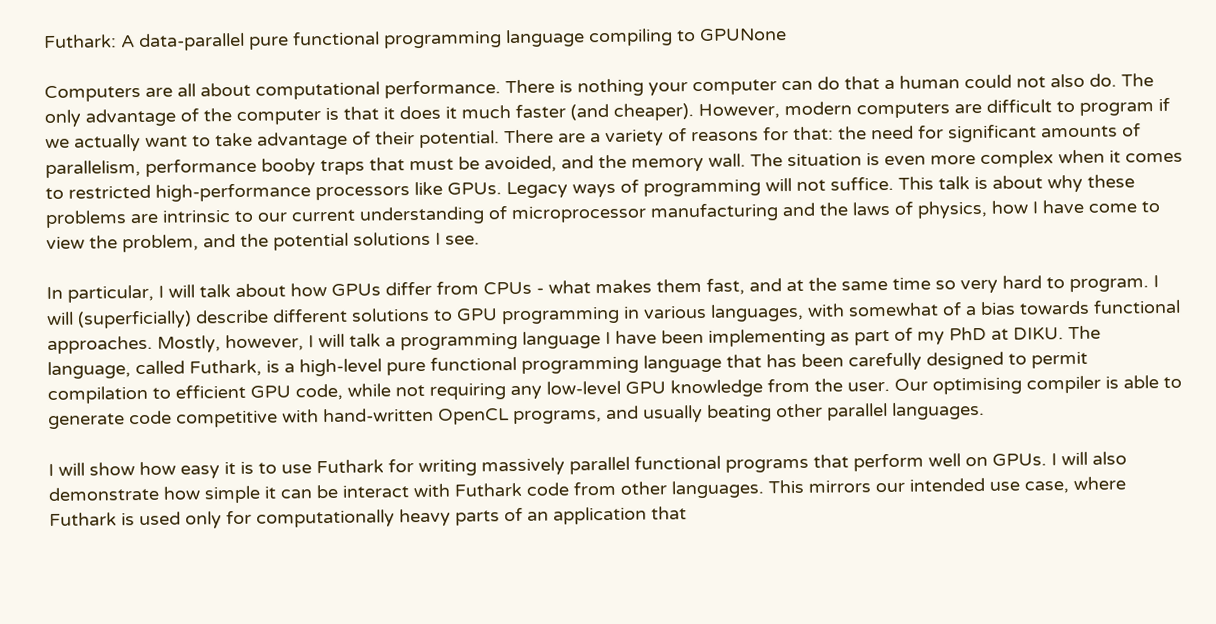Futhark: A data-parallel pure functional programming language compiling to GPUNone

Computers are all about computational performance. There is nothing your computer can do that a human could not also do. The only advantage of the computer is that it does it much faster (and cheaper). However, modern computers are difficult to program if we actually want to take advantage of their potential. There are a variety of reasons for that: the need for significant amounts of parallelism, performance booby traps that must be avoided, and the memory wall. The situation is even more complex when it comes to restricted high-performance processors like GPUs. Legacy ways of programming will not suffice. This talk is about why these problems are intrinsic to our current understanding of microprocessor manufacturing and the laws of physics, how I have come to view the problem, and the potential solutions I see.

In particular, I will talk about how GPUs differ from CPUs - what makes them fast, and at the same time so very hard to program. I will (superficially) describe different solutions to GPU programming in various languages, with somewhat of a bias towards functional approaches. Mostly, however, I will talk a programming language I have been implementing as part of my PhD at DIKU. The language, called Futhark, is a high-level pure functional programming language that has been carefully designed to permit compilation to efficient GPU code, while not requiring any low-level GPU knowledge from the user. Our optimising compiler is able to generate code competitive with hand-written OpenCL programs, and usually beating other parallel languages.

I will show how easy it is to use Futhark for writing massively parallel functional programs that perform well on GPUs. I will also demonstrate how simple it can be interact with Futhark code from other languages. This mirrors our intended use case, where Futhark is used only for computationally heavy parts of an application that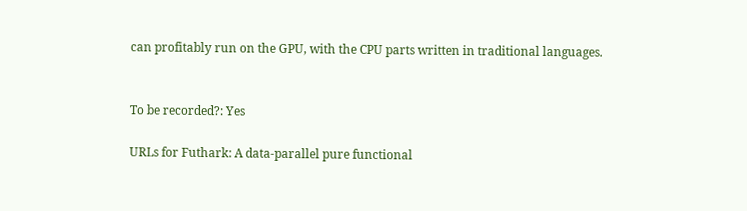can profitably run on the GPU, with the CPU parts written in traditional languages.


To be recorded?: Yes

URLs for Futhark: A data-parallel pure functional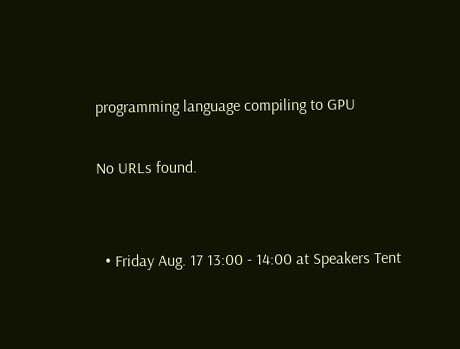programming language compiling to GPU

No URLs found.


  • Friday Aug. 17 13:00 - 14:00 at Speakers Tent